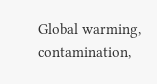Global warming, contamination,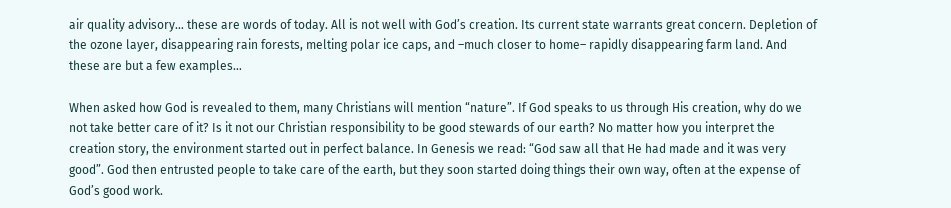air quality advisory… these are words of today. All is not well with God’s creation. Its current state warrants great concern. Depletion of the ozone layer, disappearing rain forests, melting polar ice caps, and –much closer to home– rapidly disappearing farm land. And these are but a few examples…

When asked how God is revealed to them, many Christians will mention “nature”. If God speaks to us through His creation, why do we not take better care of it? Is it not our Christian responsibility to be good stewards of our earth? No matter how you interpret the creation story, the environment started out in perfect balance. In Genesis we read: “God saw all that He had made and it was very good”. God then entrusted people to take care of the earth, but they soon started doing things their own way, often at the expense of God’s good work.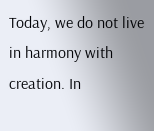Today, we do not live in harmony with creation. In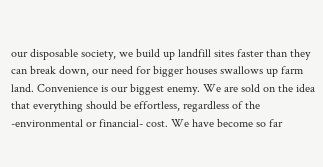our disposable society, we build up landfill sites faster than they can break down, our need for bigger houses swallows up farm land. Convenience is our biggest enemy. We are sold on the idea that everything should be effortless, regardless of the -environmental or financial- cost. We have become so far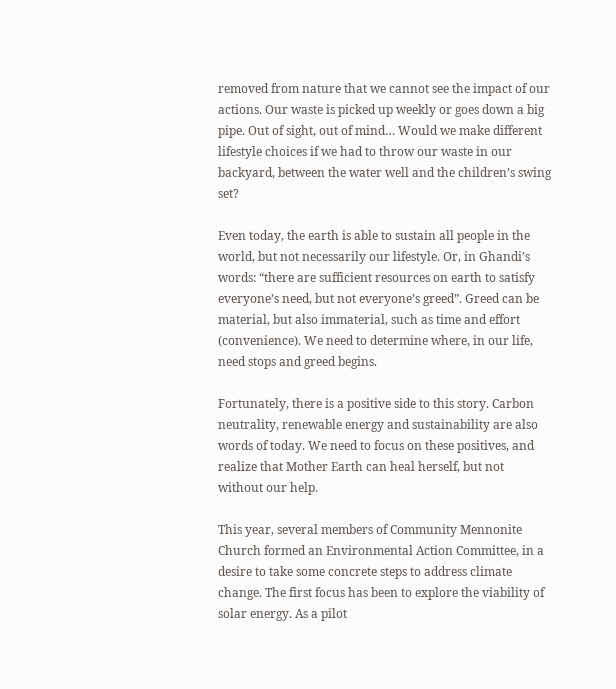removed from nature that we cannot see the impact of our actions. Our waste is picked up weekly or goes down a big pipe. Out of sight, out of mind… Would we make different lifestyle choices if we had to throw our waste in our backyard, between the water well and the children’s swing set?

Even today, the earth is able to sustain all people in the world, but not necessarily our lifestyle. Or, in Ghandi’s words: “there are sufficient resources on earth to satisfy everyone’s need, but not everyone’s greed”. Greed can be material, but also immaterial, such as time and effort (convenience). We need to determine where, in our life, need stops and greed begins.

Fortunately, there is a positive side to this story. Carbon neutrality, renewable energy and sustainability are also words of today. We need to focus on these positives, and realize that Mother Earth can heal herself, but not without our help.

This year, several members of Community Mennonite Church formed an Environmental Action Committee, in a desire to take some concrete steps to address climate change. The first focus has been to explore the viability of solar energy. As a pilot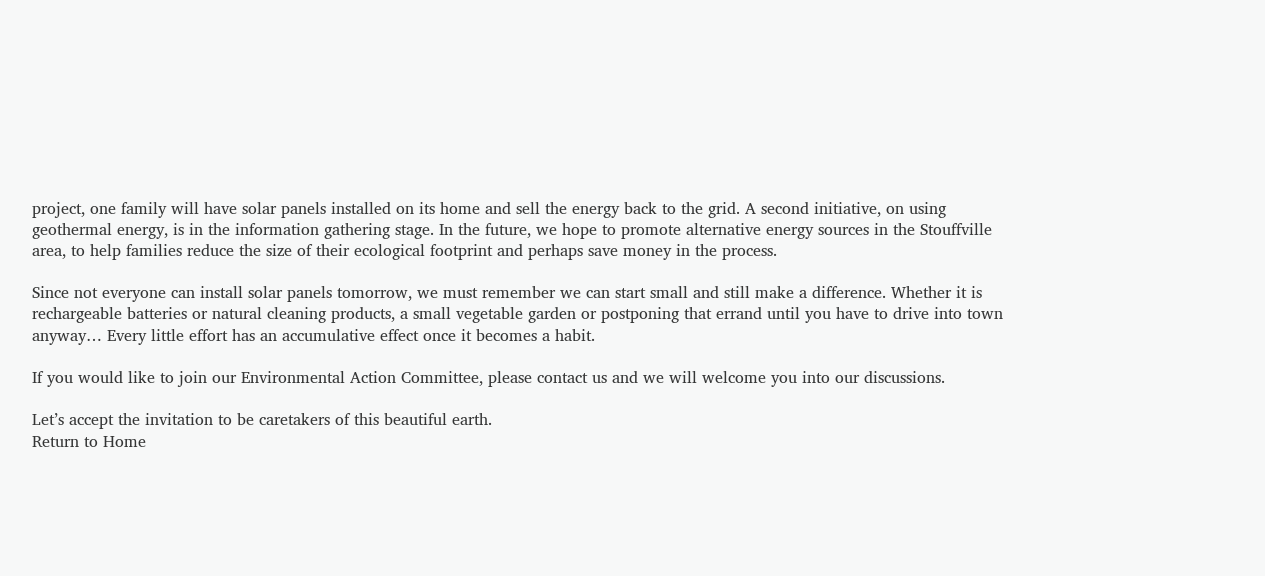project, one family will have solar panels installed on its home and sell the energy back to the grid. A second initiative, on using geothermal energy, is in the information gathering stage. In the future, we hope to promote alternative energy sources in the Stouffville area, to help families reduce the size of their ecological footprint and perhaps save money in the process.

Since not everyone can install solar panels tomorrow, we must remember we can start small and still make a difference. Whether it is rechargeable batteries or natural cleaning products, a small vegetable garden or postponing that errand until you have to drive into town anyway… Every little effort has an accumulative effect once it becomes a habit.

If you would like to join our Environmental Action Committee, please contact us and we will welcome you into our discussions.

Let’s accept the invitation to be caretakers of this beautiful earth.
Return to Home